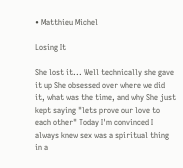• Matthieu Michel

Losing It

She lost it... Well technically she gave it up She obsessed over where we did it, what was the time, and why She just kept saying "lets prove our love to each other" Today I'm convinced I always knew sex was a spiritual thing in a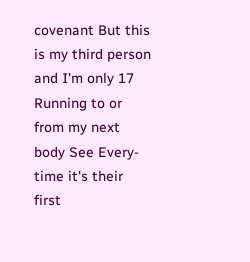covenant But this is my third person and I'm only 17 Running to or from my next body See Every-time it's their first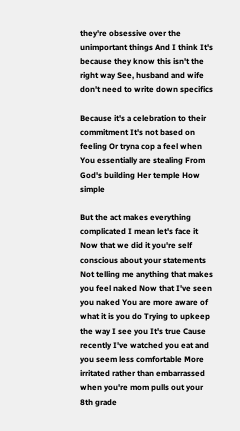they're obsessive over the unimportant things And I think It's because they know this isn't the right way See, husband and wife don't need to write down specifics

Because it's a celebration to their commitment It's not based on feeling Or tryna cop a feel when You essentially are stealing From God's building Her temple How simple

But the act makes everything complicated I mean let's face it Now that we did it you're self conscious about your statements Not telling me anything that makes you feel naked Now that I've seen you naked You are more aware of what it is you do Trying to upkeep the way I see you It's true Cause recently I've watched you eat and you seem less comfortable More irritated rather than embarrassed when you're mom pulls out your 8th grade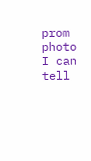prom photo I can tell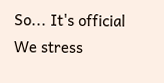So... It's official We stress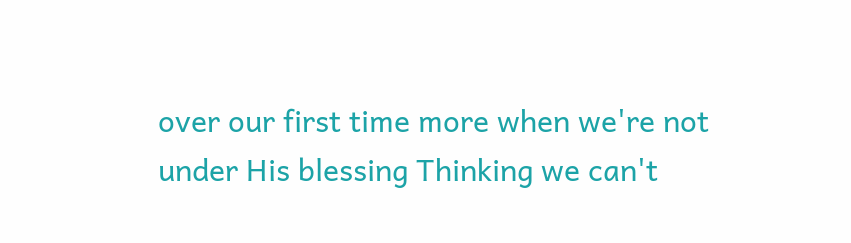over our first time more when we're not under His blessing Thinking we can't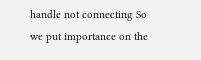handle not connecting So we put importance on the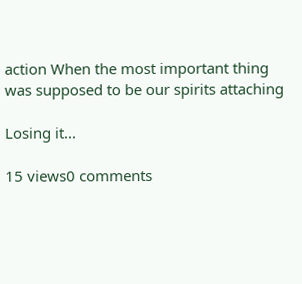action When the most important thing was supposed to be our spirits attaching

Losing it...

15 views0 comments